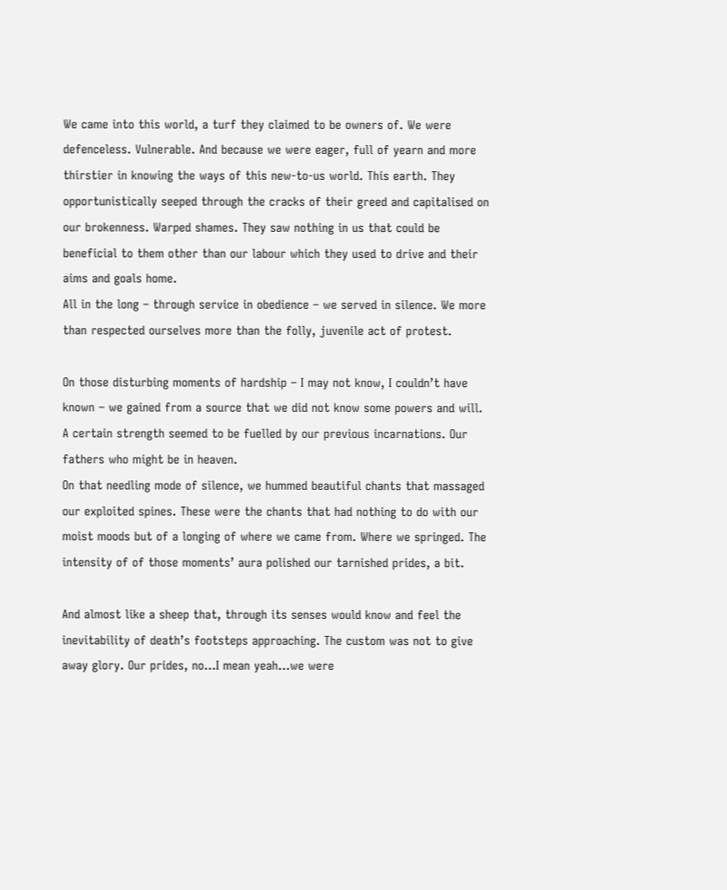We came into this world, a turf they claimed to be owners of. We were defenceless. Vulnerable. And because we were eager, full of yearn and more thirstier in knowing the ways of this new-to-us world. This earth. They opportunistically seeped through the cracks of their greed and capitalised on our brokenness. Warped shames. They saw nothing in us that could be beneficial to them other than our labour which they used to drive and their aims and goals home.
All in the long – through service in obedience – we served in silence. We more than respected ourselves more than the folly, juvenile act of protest.

On those disturbing moments of hardship – I may not know, I couldn’t have known – we gained from a source that we did not know some powers and will. A certain strength seemed to be fuelled by our previous incarnations. Our fathers who might be in heaven.
On that needling mode of silence, we hummed beautiful chants that massaged our exploited spines. These were the chants that had nothing to do with our moist moods but of a longing of where we came from. Where we springed. The intensity of of those moments’ aura polished our tarnished prides, a bit.

And almost like a sheep that, through its senses would know and feel the inevitability of death’s footsteps approaching. The custom was not to give away glory. Our prides, no…I mean yeah…we were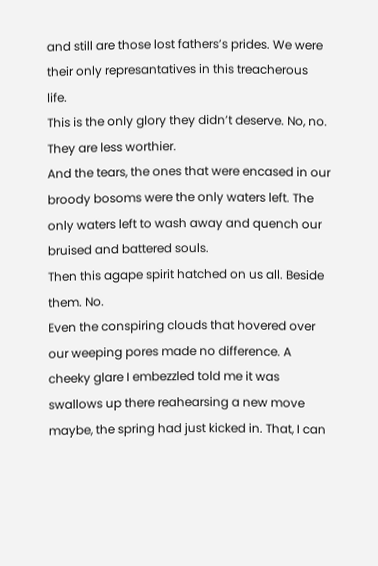and still are those lost fathers’s prides. We were their only represantatives in this treacherous life.
This is the only glory they didn’t deserve. No, no. They are less worthier.
And the tears, the ones that were encased in our broody bosoms were the only waters left. The only waters left to wash away and quench our bruised and battered souls.
Then this agape spirit hatched on us all. Beside them. No.
Even the conspiring clouds that hovered over our weeping pores made no difference. A cheeky glare I embezzled told me it was swallows up there reahearsing a new move maybe, the spring had just kicked in. That, I can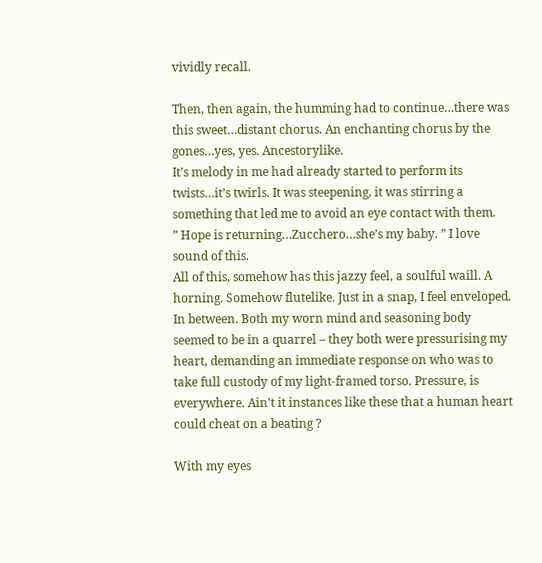vividly recall.

Then, then again, the humming had to continue…there was this sweet…distant chorus. An enchanting chorus by the gones…yes, yes. Ancestorylike.
It’s melody in me had already started to perform its twists…it’s twirls. It was steepening, it was stirring a something that led me to avoid an eye contact with them.
” Hope is returning…Zucchero…she’s my baby. ” I love sound of this.
All of this, somehow has this jazzy feel, a soulful waill. A horning. Somehow flutelike. Just in a snap, I feel enveloped. In between. Both my worn mind and seasoning body seemed to be in a quarrel – they both were pressurising my heart, demanding an immediate response on who was to take full custody of my light-framed torso. Pressure, is everywhere. Ain’t it instances like these that a human heart could cheat on a beating ?

With my eyes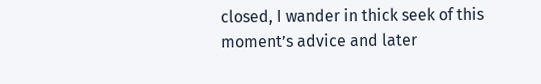closed, I wander in thick seek of this moment’s advice and later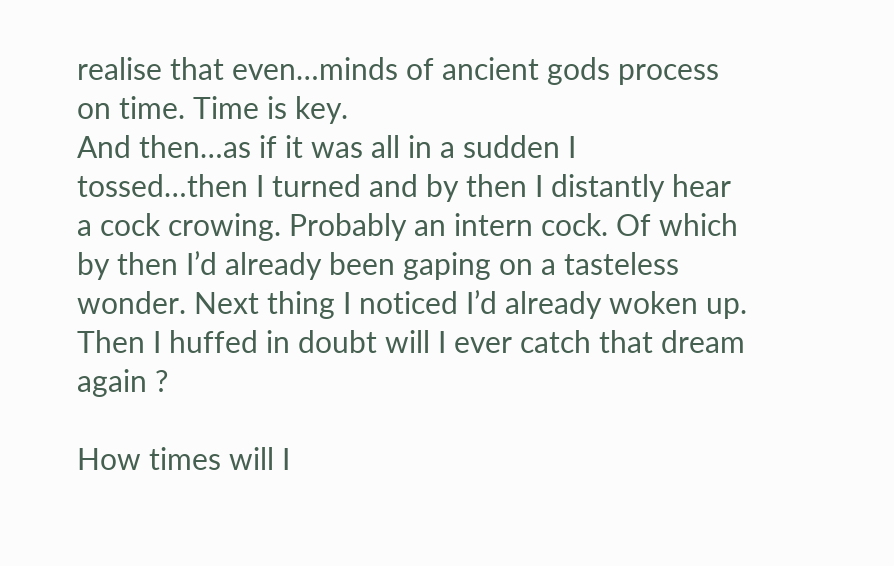realise that even…minds of ancient gods process on time. Time is key.
And then…as if it was all in a sudden I tossed…then I turned and by then I distantly hear a cock crowing. Probably an intern cock. Of which by then I’d already been gaping on a tasteless wonder. Next thing I noticed I’d already woken up. Then I huffed in doubt will I ever catch that dream again ?

How times will I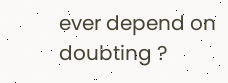ever depend on doubting ?